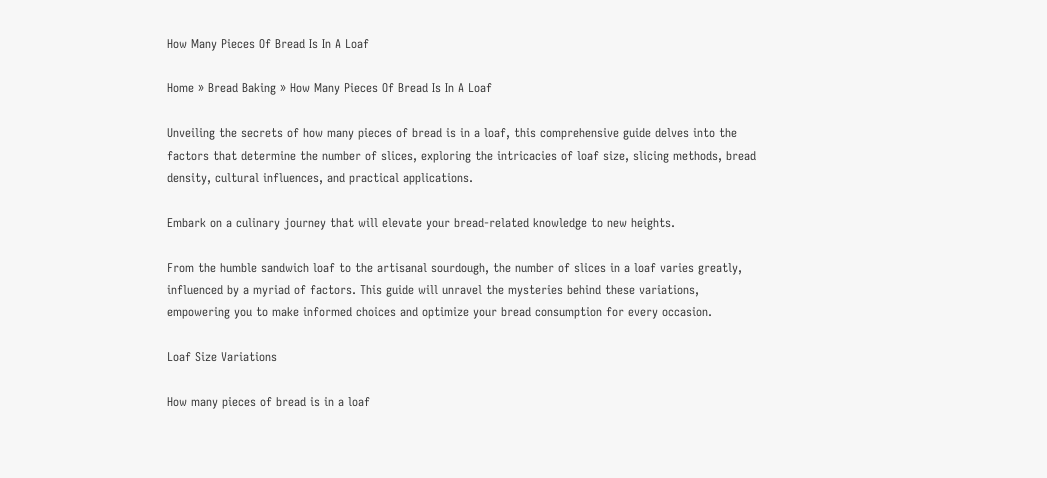How Many Pieces Of Bread Is In A Loaf

Home » Bread Baking » How Many Pieces Of Bread Is In A Loaf

Unveiling the secrets of how many pieces of bread is in a loaf, this comprehensive guide delves into the factors that determine the number of slices, exploring the intricacies of loaf size, slicing methods, bread density, cultural influences, and practical applications.

Embark on a culinary journey that will elevate your bread-related knowledge to new heights.

From the humble sandwich loaf to the artisanal sourdough, the number of slices in a loaf varies greatly, influenced by a myriad of factors. This guide will unravel the mysteries behind these variations, empowering you to make informed choices and optimize your bread consumption for every occasion.

Loaf Size Variations

How many pieces of bread is in a loaf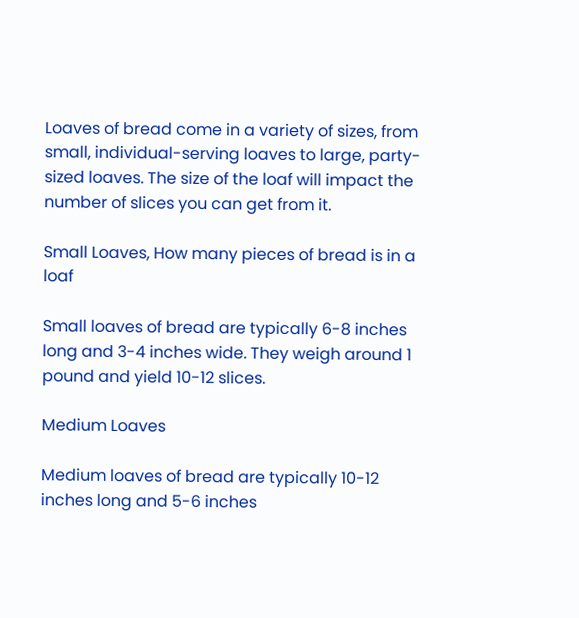Loaves of bread come in a variety of sizes, from small, individual-serving loaves to large, party-sized loaves. The size of the loaf will impact the number of slices you can get from it.

Small Loaves, How many pieces of bread is in a loaf

Small loaves of bread are typically 6-8 inches long and 3-4 inches wide. They weigh around 1 pound and yield 10-12 slices.

Medium Loaves

Medium loaves of bread are typically 10-12 inches long and 5-6 inches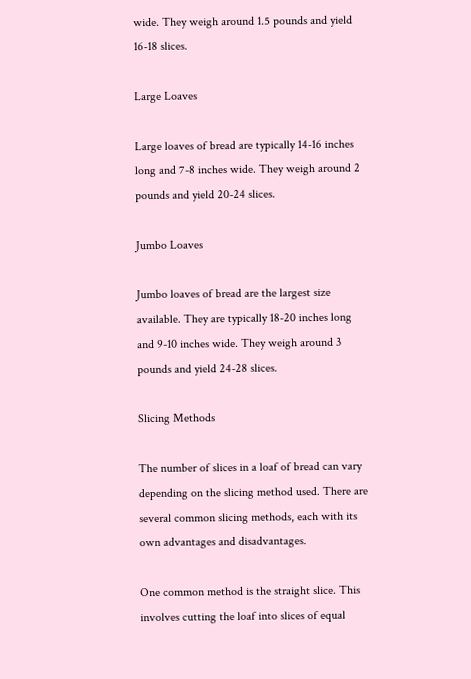wide. They weigh around 1.5 pounds and yield 16-18 slices.

Large Loaves

Large loaves of bread are typically 14-16 inches long and 7-8 inches wide. They weigh around 2 pounds and yield 20-24 slices.

Jumbo Loaves

Jumbo loaves of bread are the largest size available. They are typically 18-20 inches long and 9-10 inches wide. They weigh around 3 pounds and yield 24-28 slices.

Slicing Methods

The number of slices in a loaf of bread can vary depending on the slicing method used. There are several common slicing methods, each with its own advantages and disadvantages.

One common method is the straight slice. This involves cutting the loaf into slices of equal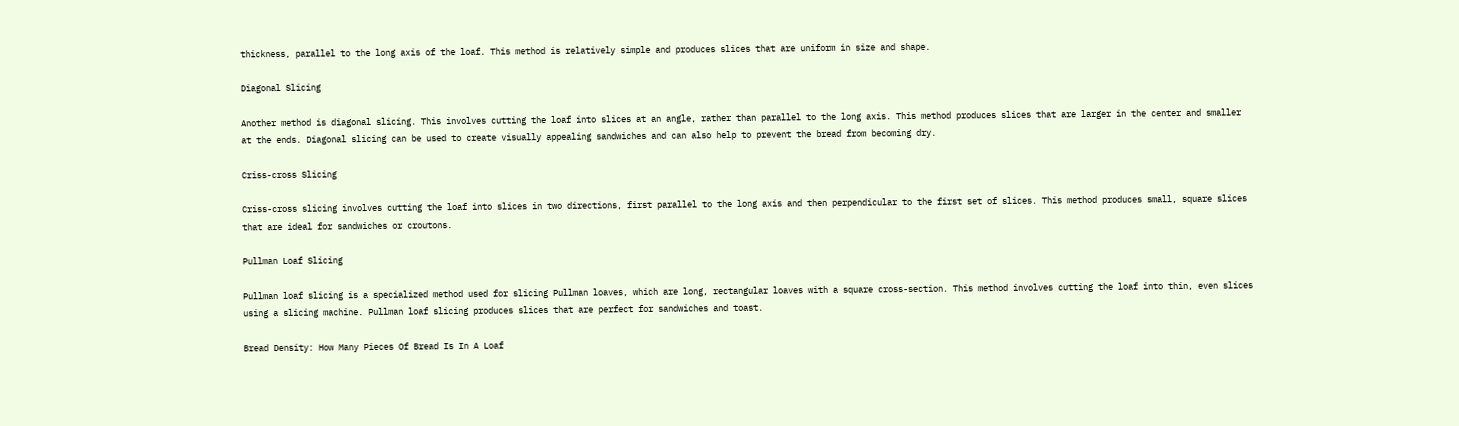thickness, parallel to the long axis of the loaf. This method is relatively simple and produces slices that are uniform in size and shape.

Diagonal Slicing

Another method is diagonal slicing. This involves cutting the loaf into slices at an angle, rather than parallel to the long axis. This method produces slices that are larger in the center and smaller at the ends. Diagonal slicing can be used to create visually appealing sandwiches and can also help to prevent the bread from becoming dry.

Criss-cross Slicing

Criss-cross slicing involves cutting the loaf into slices in two directions, first parallel to the long axis and then perpendicular to the first set of slices. This method produces small, square slices that are ideal for sandwiches or croutons.

Pullman Loaf Slicing

Pullman loaf slicing is a specialized method used for slicing Pullman loaves, which are long, rectangular loaves with a square cross-section. This method involves cutting the loaf into thin, even slices using a slicing machine. Pullman loaf slicing produces slices that are perfect for sandwiches and toast.

Bread Density: How Many Pieces Of Bread Is In A Loaf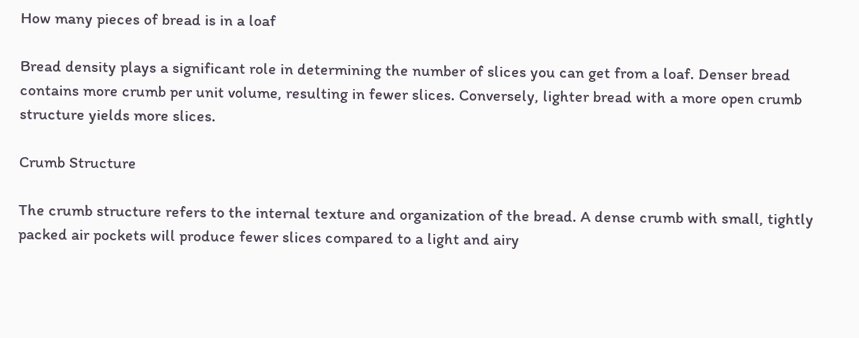How many pieces of bread is in a loaf

Bread density plays a significant role in determining the number of slices you can get from a loaf. Denser bread contains more crumb per unit volume, resulting in fewer slices. Conversely, lighter bread with a more open crumb structure yields more slices.

Crumb Structure

The crumb structure refers to the internal texture and organization of the bread. A dense crumb with small, tightly packed air pockets will produce fewer slices compared to a light and airy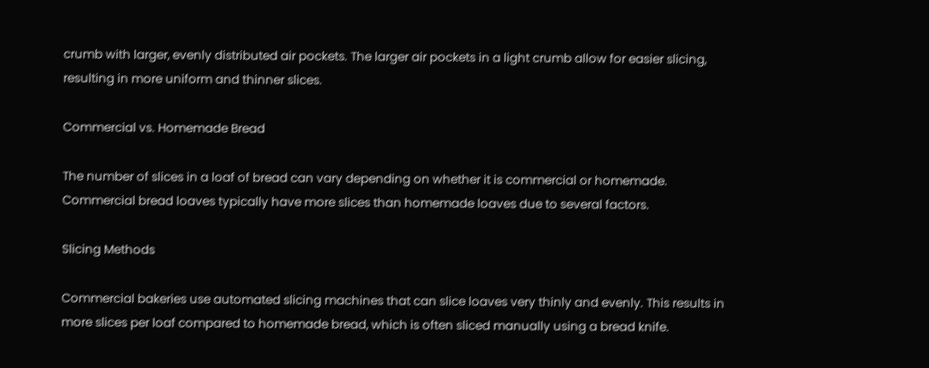crumb with larger, evenly distributed air pockets. The larger air pockets in a light crumb allow for easier slicing, resulting in more uniform and thinner slices.

Commercial vs. Homemade Bread

The number of slices in a loaf of bread can vary depending on whether it is commercial or homemade. Commercial bread loaves typically have more slices than homemade loaves due to several factors.

Slicing Methods

Commercial bakeries use automated slicing machines that can slice loaves very thinly and evenly. This results in more slices per loaf compared to homemade bread, which is often sliced manually using a bread knife.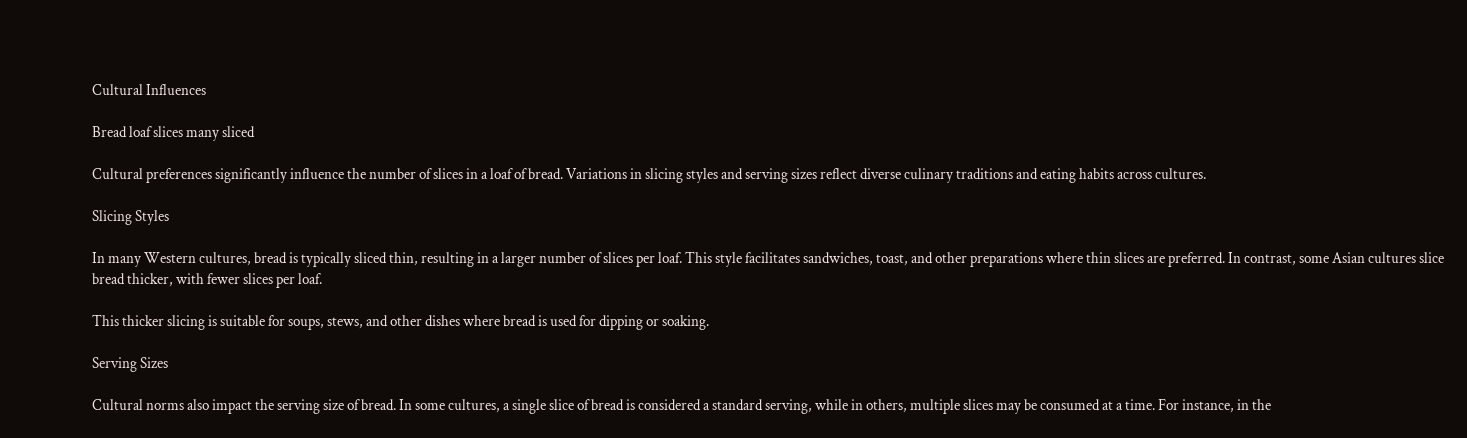Cultural Influences

Bread loaf slices many sliced

Cultural preferences significantly influence the number of slices in a loaf of bread. Variations in slicing styles and serving sizes reflect diverse culinary traditions and eating habits across cultures.

Slicing Styles

In many Western cultures, bread is typically sliced thin, resulting in a larger number of slices per loaf. This style facilitates sandwiches, toast, and other preparations where thin slices are preferred. In contrast, some Asian cultures slice bread thicker, with fewer slices per loaf.

This thicker slicing is suitable for soups, stews, and other dishes where bread is used for dipping or soaking.

Serving Sizes

Cultural norms also impact the serving size of bread. In some cultures, a single slice of bread is considered a standard serving, while in others, multiple slices may be consumed at a time. For instance, in the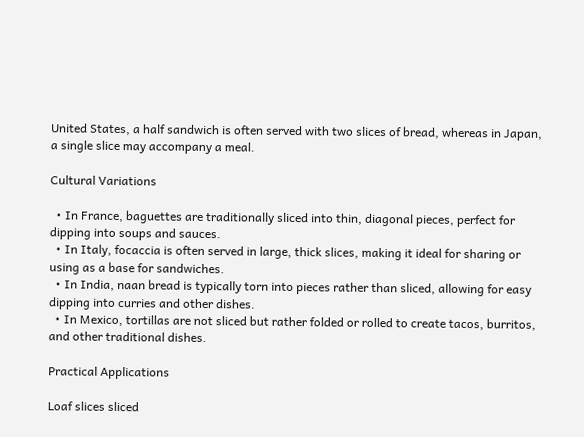United States, a half sandwich is often served with two slices of bread, whereas in Japan, a single slice may accompany a meal.

Cultural Variations

  • In France, baguettes are traditionally sliced into thin, diagonal pieces, perfect for dipping into soups and sauces.
  • In Italy, focaccia is often served in large, thick slices, making it ideal for sharing or using as a base for sandwiches.
  • In India, naan bread is typically torn into pieces rather than sliced, allowing for easy dipping into curries and other dishes.
  • In Mexico, tortillas are not sliced but rather folded or rolled to create tacos, burritos, and other traditional dishes.

Practical Applications

Loaf slices sliced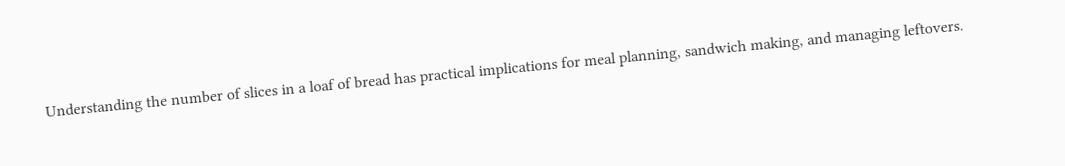Understanding the number of slices in a loaf of bread has practical implications for meal planning, sandwich making, and managing leftovers.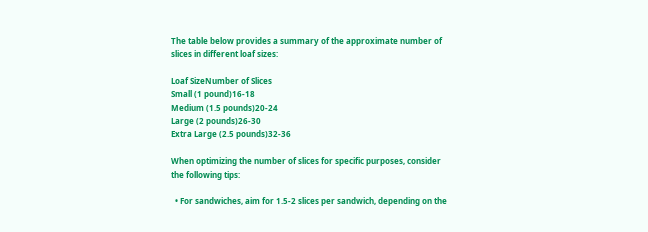The table below provides a summary of the approximate number of slices in different loaf sizes:

Loaf SizeNumber of Slices
Small (1 pound)16-18
Medium (1.5 pounds)20-24
Large (2 pounds)26-30
Extra Large (2.5 pounds)32-36

When optimizing the number of slices for specific purposes, consider the following tips:

  • For sandwiches, aim for 1.5-2 slices per sandwich, depending on the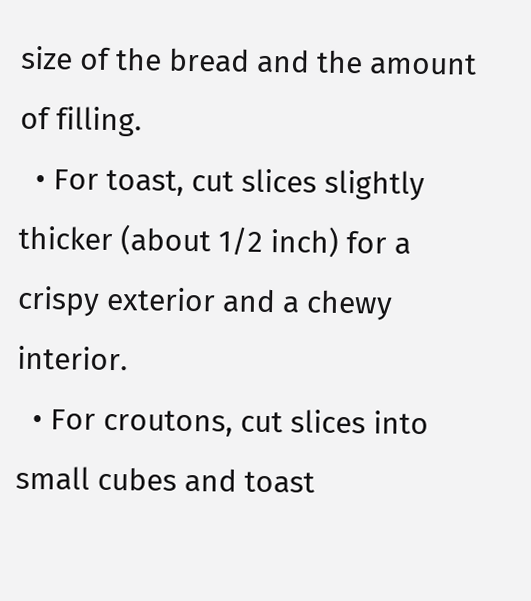size of the bread and the amount of filling.
  • For toast, cut slices slightly thicker (about 1/2 inch) for a crispy exterior and a chewy interior.
  • For croutons, cut slices into small cubes and toast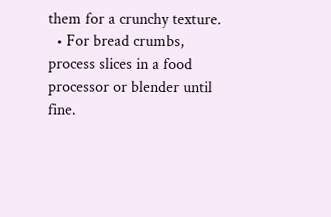them for a crunchy texture.
  • For bread crumbs, process slices in a food processor or blender until fine.